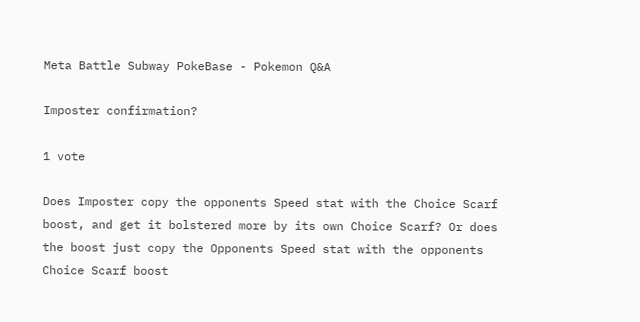Meta Battle Subway PokeBase - Pokemon Q&A

Imposter confirmation?

1 vote

Does Imposter copy the opponents Speed stat with the Choice Scarf boost, and get it bolstered more by its own Choice Scarf? Or does the boost just copy the Opponents Speed stat with the opponents Choice Scarf boost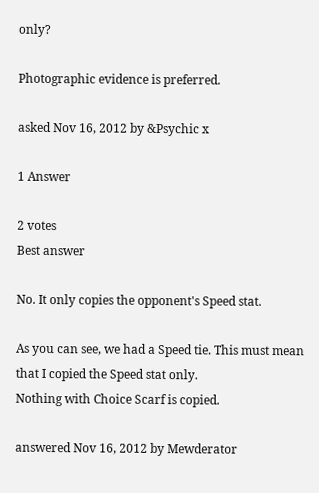only?

Photographic evidence is preferred.

asked Nov 16, 2012 by &Psychic x

1 Answer

2 votes
Best answer

No. It only copies the opponent's Speed stat.

As you can see, we had a Speed tie. This must mean that I copied the Speed stat only.
Nothing with Choice Scarf is copied.

answered Nov 16, 2012 by Mewderator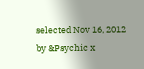selected Nov 16, 2012 by &Psychic x